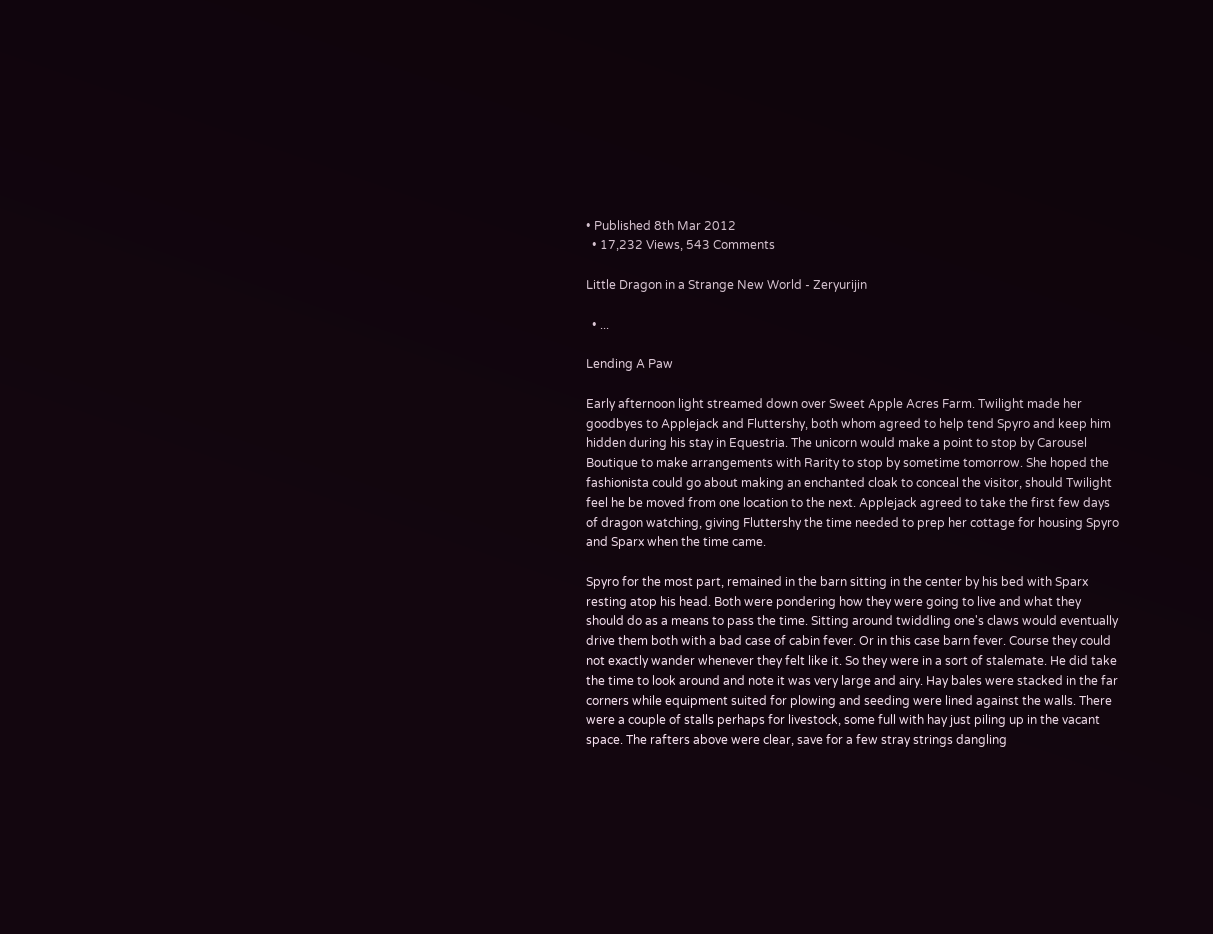• Published 8th Mar 2012
  • 17,232 Views, 543 Comments

Little Dragon in a Strange New World - Zeryurijin

  • ...

Lending A Paw

Early afternoon light streamed down over Sweet Apple Acres Farm. Twilight made her goodbyes to Applejack and Fluttershy, both whom agreed to help tend Spyro and keep him hidden during his stay in Equestria. The unicorn would make a point to stop by Carousel Boutique to make arrangements with Rarity to stop by sometime tomorrow. She hoped the fashionista could go about making an enchanted cloak to conceal the visitor, should Twilight feel he be moved from one location to the next. Applejack agreed to take the first few days of dragon watching, giving Fluttershy the time needed to prep her cottage for housing Spyro and Sparx when the time came.

Spyro for the most part, remained in the barn sitting in the center by his bed with Sparx resting atop his head. Both were pondering how they were going to live and what they should do as a means to pass the time. Sitting around twiddling one's claws would eventually drive them both with a bad case of cabin fever. Or in this case barn fever. Course they could not exactly wander whenever they felt like it. So they were in a sort of stalemate. He did take the time to look around and note it was very large and airy. Hay bales were stacked in the far corners while equipment suited for plowing and seeding were lined against the walls. There were a couple of stalls perhaps for livestock, some full with hay just piling up in the vacant space. The rafters above were clear, save for a few stray strings dangling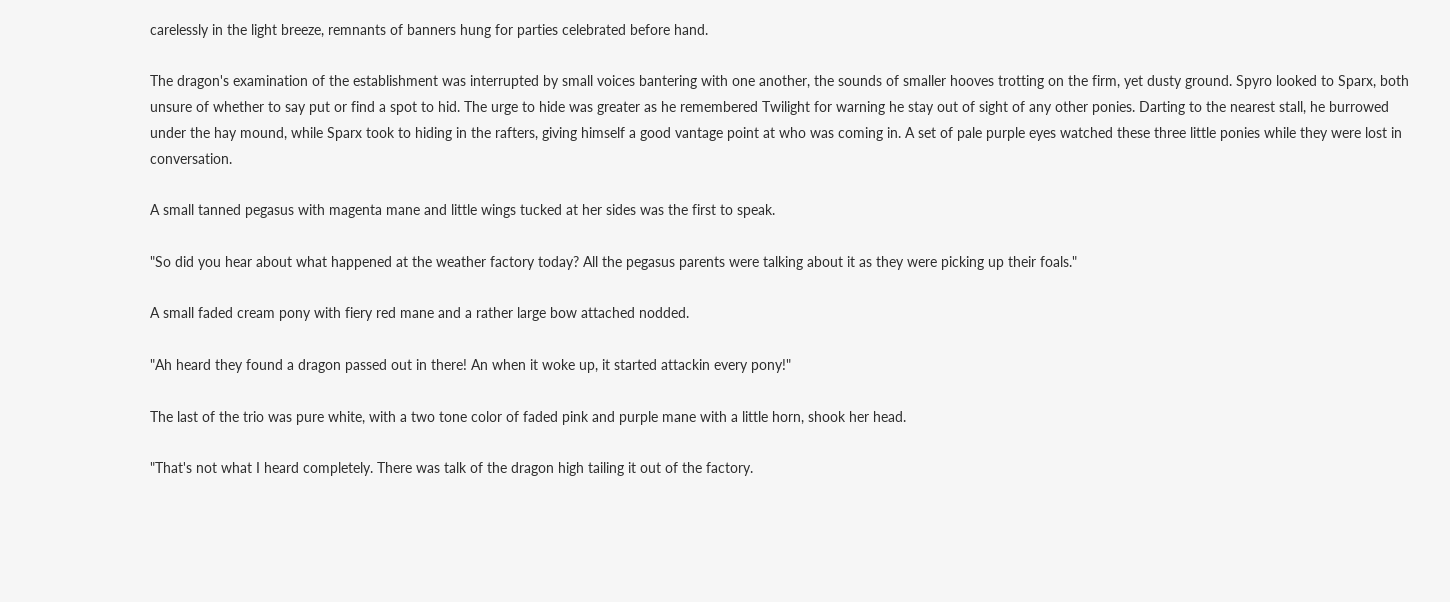carelessly in the light breeze, remnants of banners hung for parties celebrated before hand.

The dragon's examination of the establishment was interrupted by small voices bantering with one another, the sounds of smaller hooves trotting on the firm, yet dusty ground. Spyro looked to Sparx, both unsure of whether to say put or find a spot to hid. The urge to hide was greater as he remembered Twilight for warning he stay out of sight of any other ponies. Darting to the nearest stall, he burrowed under the hay mound, while Sparx took to hiding in the rafters, giving himself a good vantage point at who was coming in. A set of pale purple eyes watched these three little ponies while they were lost in conversation.

A small tanned pegasus with magenta mane and little wings tucked at her sides was the first to speak.

"So did you hear about what happened at the weather factory today? All the pegasus parents were talking about it as they were picking up their foals."

A small faded cream pony with fiery red mane and a rather large bow attached nodded.

"Ah heard they found a dragon passed out in there! An when it woke up, it started attackin every pony!"

The last of the trio was pure white, with a two tone color of faded pink and purple mane with a little horn, shook her head.

"That's not what I heard completely. There was talk of the dragon high tailing it out of the factory.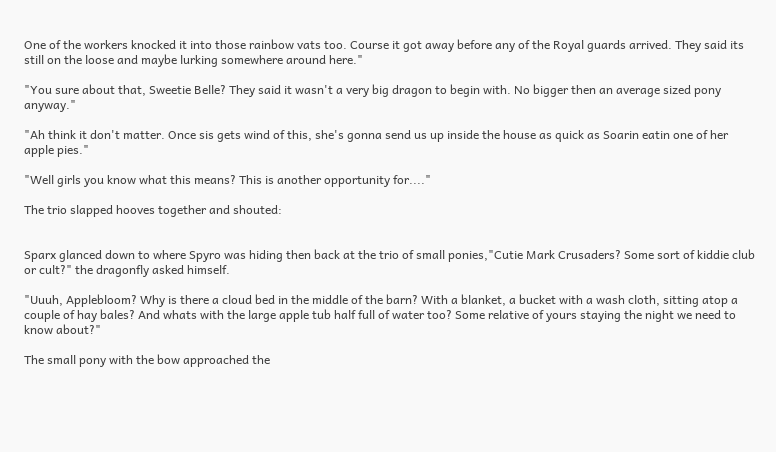One of the workers knocked it into those rainbow vats too. Course it got away before any of the Royal guards arrived. They said its still on the loose and maybe lurking somewhere around here."

"You sure about that, Sweetie Belle? They said it wasn't a very big dragon to begin with. No bigger then an average sized pony anyway."

"Ah think it don't matter. Once sis gets wind of this, she's gonna send us up inside the house as quick as Soarin eatin one of her apple pies."

"Well girls you know what this means? This is another opportunity for...."

The trio slapped hooves together and shouted:


Sparx glanced down to where Spyro was hiding then back at the trio of small ponies,"Cutie Mark Crusaders? Some sort of kiddie club or cult?" the dragonfly asked himself.

"Uuuh, Applebloom? Why is there a cloud bed in the middle of the barn? With a blanket, a bucket with a wash cloth, sitting atop a couple of hay bales? And whats with the large apple tub half full of water too? Some relative of yours staying the night we need to know about?"

The small pony with the bow approached the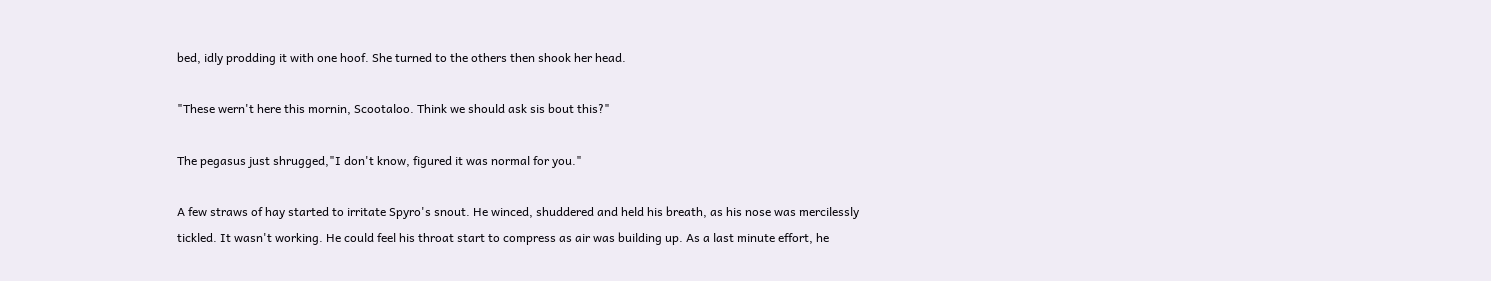bed, idly prodding it with one hoof. She turned to the others then shook her head.

"These wern't here this mornin, Scootaloo. Think we should ask sis bout this?"

The pegasus just shrugged,"I don't know, figured it was normal for you."

A few straws of hay started to irritate Spyro's snout. He winced, shuddered and held his breath, as his nose was mercilessly tickled. It wasn't working. He could feel his throat start to compress as air was building up. As a last minute effort, he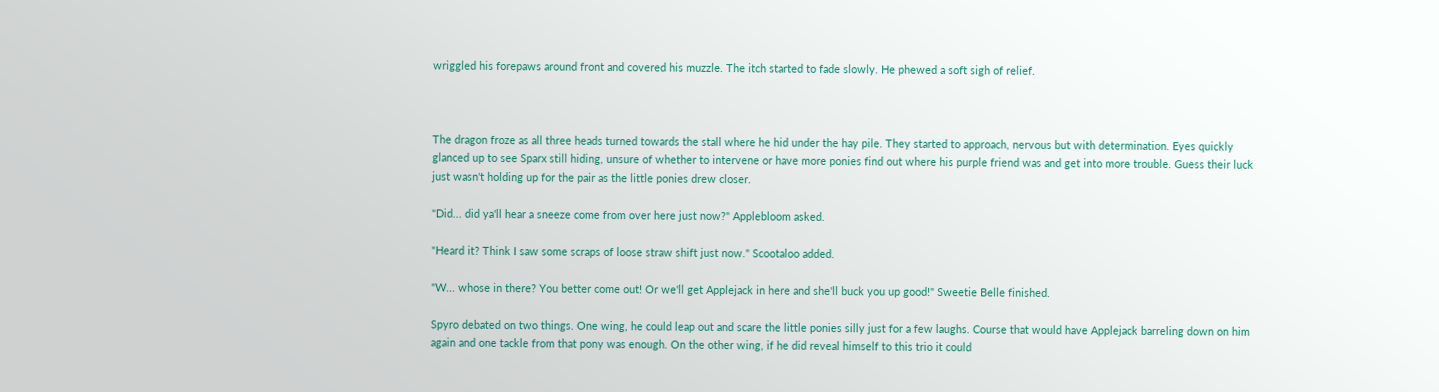wriggled his forepaws around front and covered his muzzle. The itch started to fade slowly. He phewed a soft sigh of relief.



The dragon froze as all three heads turned towards the stall where he hid under the hay pile. They started to approach, nervous but with determination. Eyes quickly glanced up to see Sparx still hiding, unsure of whether to intervene or have more ponies find out where his purple friend was and get into more trouble. Guess their luck just wasn't holding up for the pair as the little ponies drew closer.

"Did... did ya'll hear a sneeze come from over here just now?" Applebloom asked.

"Heard it? Think I saw some scraps of loose straw shift just now." Scootaloo added.

"W... whose in there? You better come out! Or we'll get Applejack in here and she'll buck you up good!" Sweetie Belle finished.

Spyro debated on two things. One wing, he could leap out and scare the little ponies silly just for a few laughs. Course that would have Applejack barreling down on him again and one tackle from that pony was enough. On the other wing, if he did reveal himself to this trio it could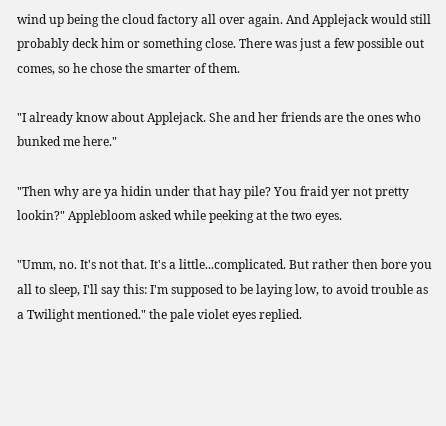wind up being the cloud factory all over again. And Applejack would still probably deck him or something close. There was just a few possible out comes, so he chose the smarter of them.

"I already know about Applejack. She and her friends are the ones who bunked me here."

"Then why are ya hidin under that hay pile? You fraid yer not pretty lookin?" Applebloom asked while peeking at the two eyes.

"Umm, no. It's not that. It's a little...complicated. But rather then bore you all to sleep, I'll say this: I'm supposed to be laying low, to avoid trouble as a Twilight mentioned." the pale violet eyes replied.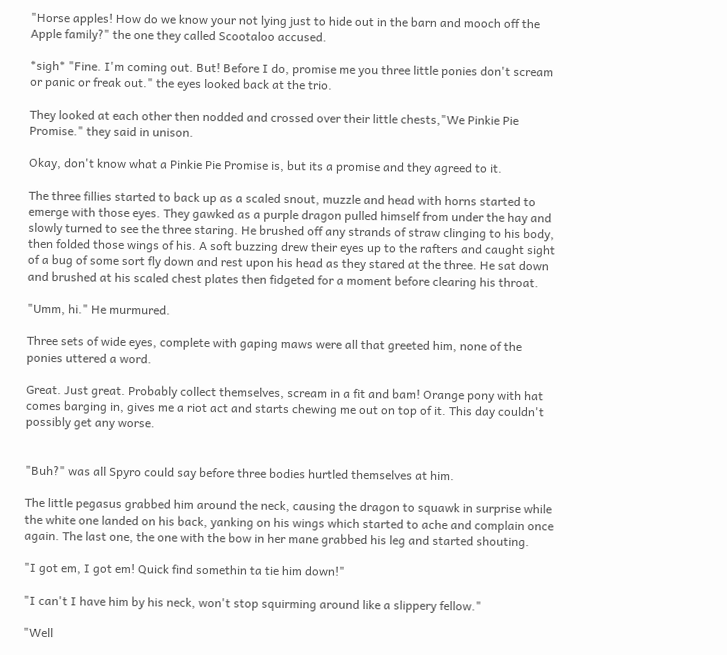"Horse apples! How do we know your not lying just to hide out in the barn and mooch off the Apple family?" the one they called Scootaloo accused.

*sigh* "Fine. I'm coming out. But! Before I do, promise me you three little ponies don't scream or panic or freak out." the eyes looked back at the trio.

They looked at each other then nodded and crossed over their little chests,"We Pinkie Pie Promise." they said in unison.

Okay, don't know what a Pinkie Pie Promise is, but its a promise and they agreed to it.

The three fillies started to back up as a scaled snout, muzzle and head with horns started to emerge with those eyes. They gawked as a purple dragon pulled himself from under the hay and slowly turned to see the three staring. He brushed off any strands of straw clinging to his body, then folded those wings of his. A soft buzzing drew their eyes up to the rafters and caught sight of a bug of some sort fly down and rest upon his head as they stared at the three. He sat down and brushed at his scaled chest plates then fidgeted for a moment before clearing his throat.

"Umm, hi." He murmured.

Three sets of wide eyes, complete with gaping maws were all that greeted him, none of the ponies uttered a word.

Great. Just great. Probably collect themselves, scream in a fit and bam! Orange pony with hat comes barging in, gives me a riot act and starts chewing me out on top of it. This day couldn't possibly get any worse.


"Buh?" was all Spyro could say before three bodies hurtled themselves at him.

The little pegasus grabbed him around the neck, causing the dragon to squawk in surprise while the white one landed on his back, yanking on his wings which started to ache and complain once again. The last one, the one with the bow in her mane grabbed his leg and started shouting.

"I got em, I got em! Quick find somethin ta tie him down!"

"I can't I have him by his neck, won't stop squirming around like a slippery fellow."

"Well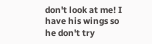don't look at me! I have his wings so he don't try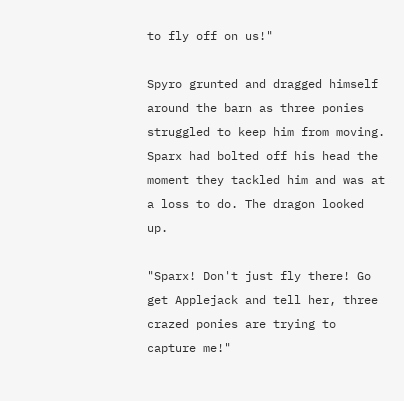to fly off on us!"

Spyro grunted and dragged himself around the barn as three ponies struggled to keep him from moving. Sparx had bolted off his head the moment they tackled him and was at a loss to do. The dragon looked up.

"Sparx! Don't just fly there! Go get Applejack and tell her, three crazed ponies are trying to capture me!"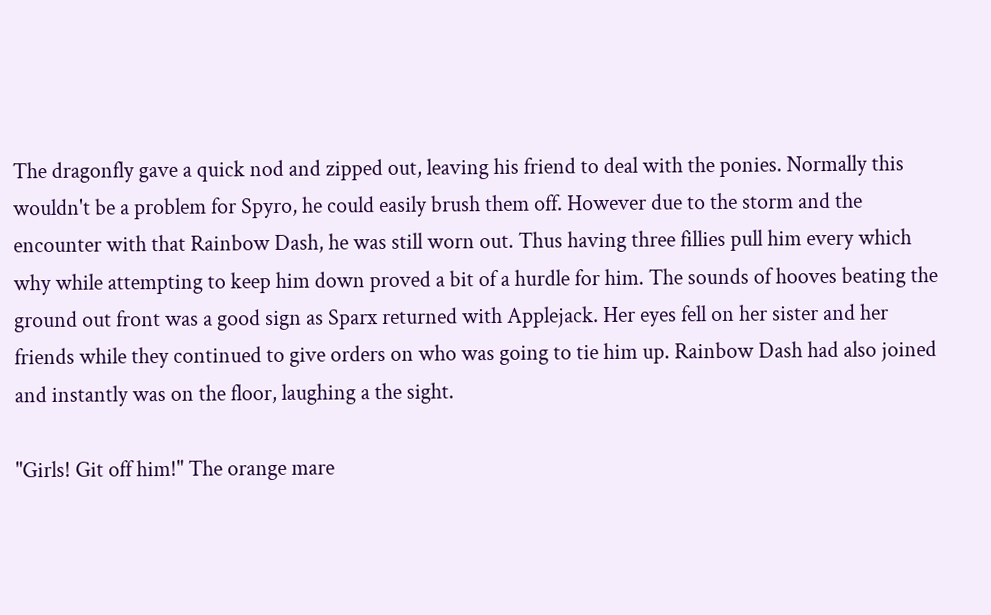The dragonfly gave a quick nod and zipped out, leaving his friend to deal with the ponies. Normally this wouldn't be a problem for Spyro, he could easily brush them off. However due to the storm and the encounter with that Rainbow Dash, he was still worn out. Thus having three fillies pull him every which why while attempting to keep him down proved a bit of a hurdle for him. The sounds of hooves beating the ground out front was a good sign as Sparx returned with Applejack. Her eyes fell on her sister and her friends while they continued to give orders on who was going to tie him up. Rainbow Dash had also joined and instantly was on the floor, laughing a the sight.

"Girls! Git off him!" The orange mare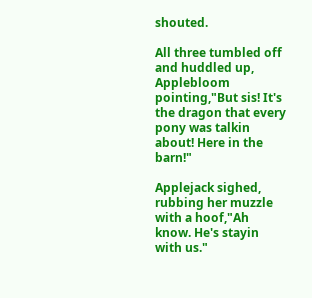shouted.

All three tumbled off and huddled up, Applebloom pointing,"But sis! It's the dragon that every pony was talkin about! Here in the barn!"

Applejack sighed, rubbing her muzzle with a hoof,"Ah know. He's stayin with us."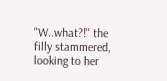"W..what?!" the filly stammered, looking to her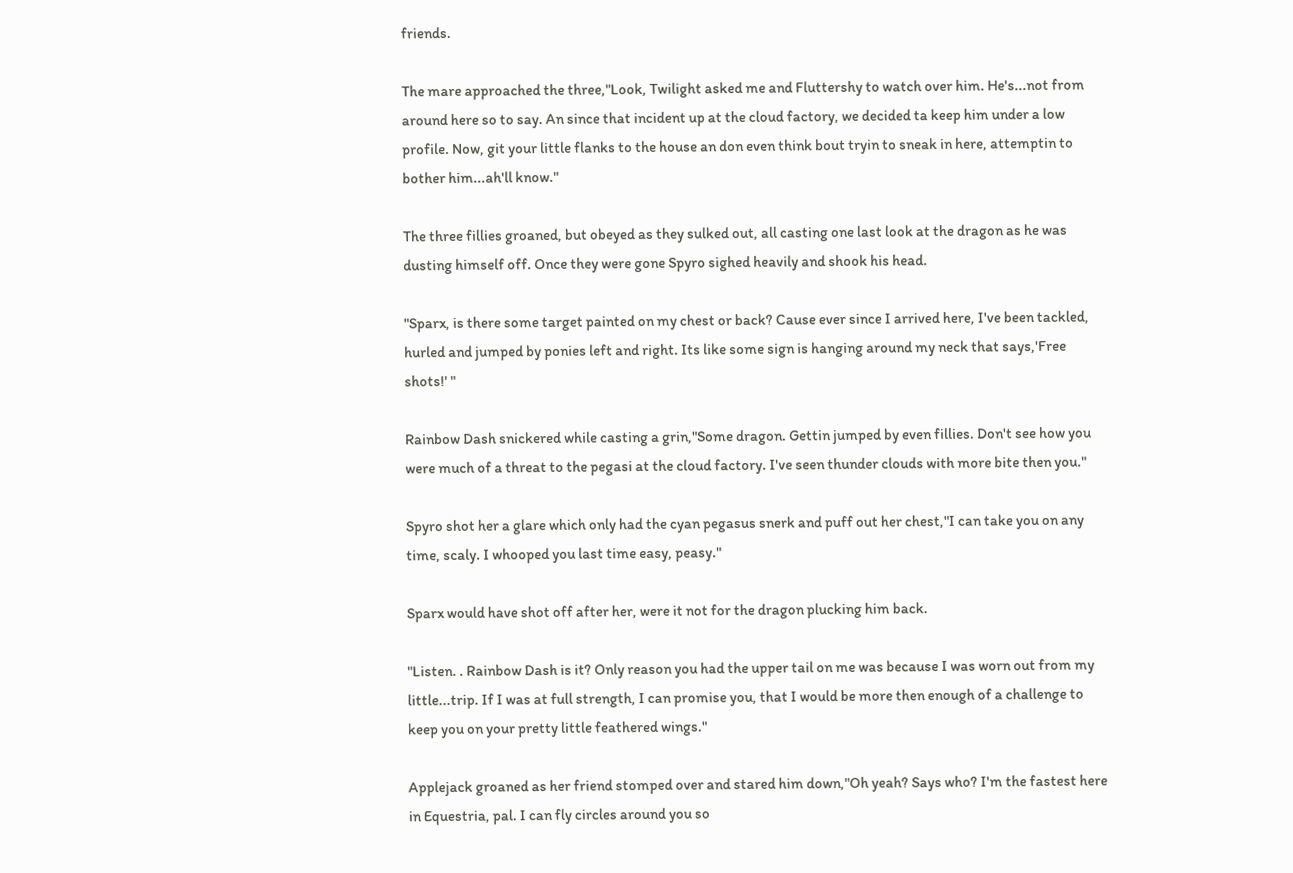friends.

The mare approached the three,"Look, Twilight asked me and Fluttershy to watch over him. He's...not from around here so to say. An since that incident up at the cloud factory, we decided ta keep him under a low profile. Now, git your little flanks to the house an don even think bout tryin to sneak in here, attemptin to bother him...ah'll know."

The three fillies groaned, but obeyed as they sulked out, all casting one last look at the dragon as he was dusting himself off. Once they were gone Spyro sighed heavily and shook his head.

"Sparx, is there some target painted on my chest or back? Cause ever since I arrived here, I've been tackled, hurled and jumped by ponies left and right. Its like some sign is hanging around my neck that says,'Free shots!' "

Rainbow Dash snickered while casting a grin,"Some dragon. Gettin jumped by even fillies. Don't see how you were much of a threat to the pegasi at the cloud factory. I've seen thunder clouds with more bite then you."

Spyro shot her a glare which only had the cyan pegasus snerk and puff out her chest,"I can take you on any time, scaly. I whooped you last time easy, peasy."

Sparx would have shot off after her, were it not for the dragon plucking him back.

"Listen. . Rainbow Dash is it? Only reason you had the upper tail on me was because I was worn out from my little...trip. If I was at full strength, I can promise you, that I would be more then enough of a challenge to keep you on your pretty little feathered wings."

Applejack groaned as her friend stomped over and stared him down,"Oh yeah? Says who? I'm the fastest here in Equestria, pal. I can fly circles around you so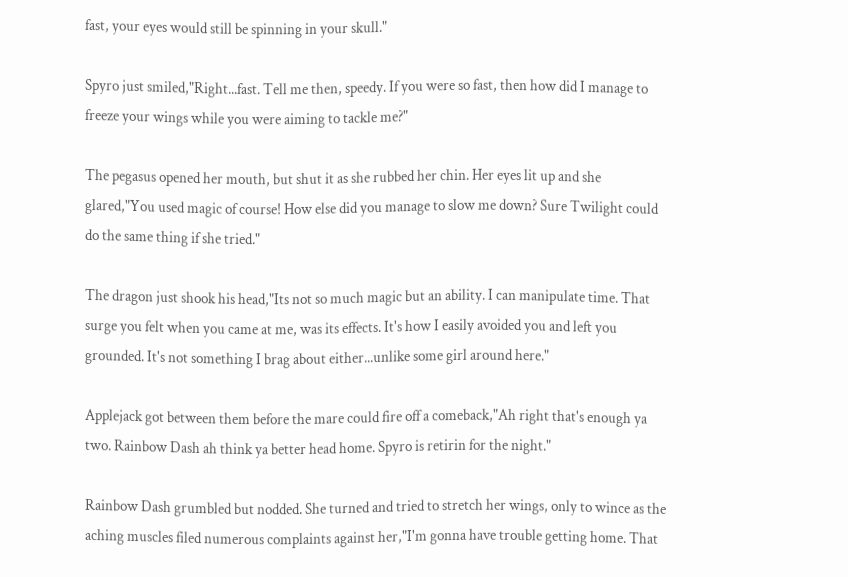fast, your eyes would still be spinning in your skull."

Spyro just smiled,"Right...fast. Tell me then, speedy. If you were so fast, then how did I manage to freeze your wings while you were aiming to tackle me?"

The pegasus opened her mouth, but shut it as she rubbed her chin. Her eyes lit up and she glared,"You used magic of course! How else did you manage to slow me down? Sure Twilight could do the same thing if she tried."

The dragon just shook his head,"Its not so much magic but an ability. I can manipulate time. That surge you felt when you came at me, was its effects. It's how I easily avoided you and left you grounded. It's not something I brag about either...unlike some girl around here."

Applejack got between them before the mare could fire off a comeback,"Ah right that's enough ya two. Rainbow Dash ah think ya better head home. Spyro is retirin for the night."

Rainbow Dash grumbled but nodded. She turned and tried to stretch her wings, only to wince as the aching muscles filed numerous complaints against her,"I'm gonna have trouble getting home. That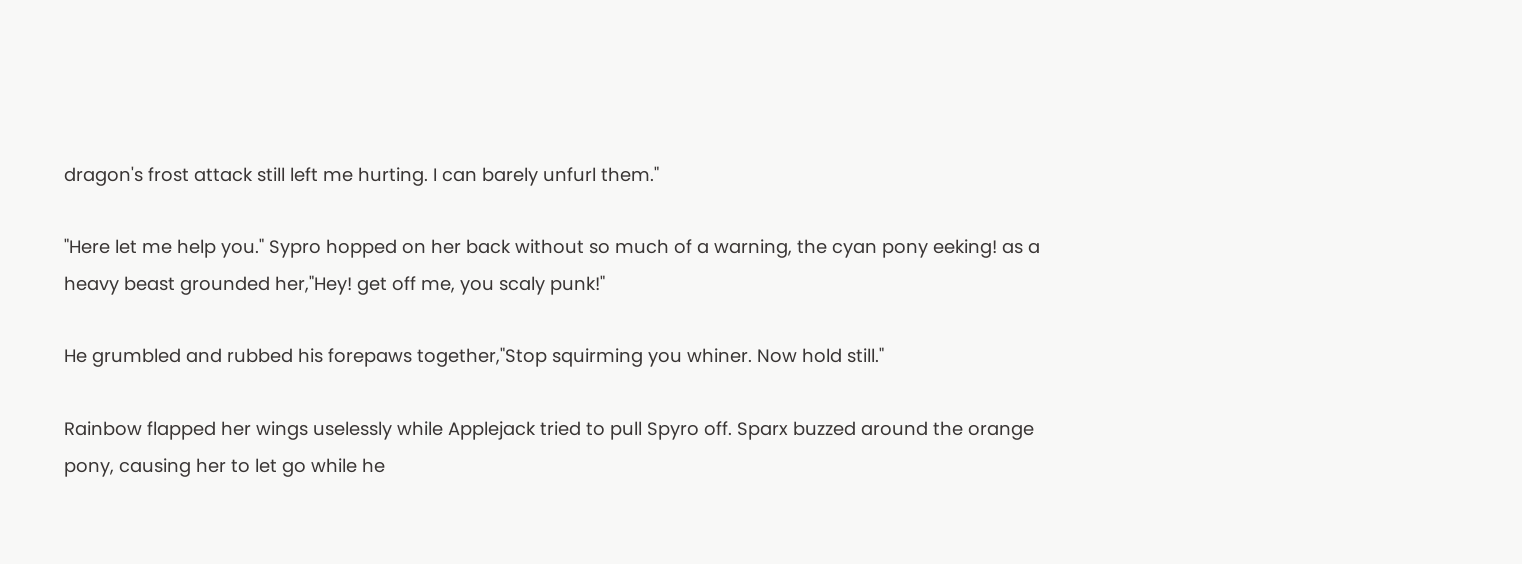dragon's frost attack still left me hurting. I can barely unfurl them."

"Here let me help you." Sypro hopped on her back without so much of a warning, the cyan pony eeking! as a heavy beast grounded her,"Hey! get off me, you scaly punk!"

He grumbled and rubbed his forepaws together,"Stop squirming you whiner. Now hold still."

Rainbow flapped her wings uselessly while Applejack tried to pull Spyro off. Sparx buzzed around the orange pony, causing her to let go while he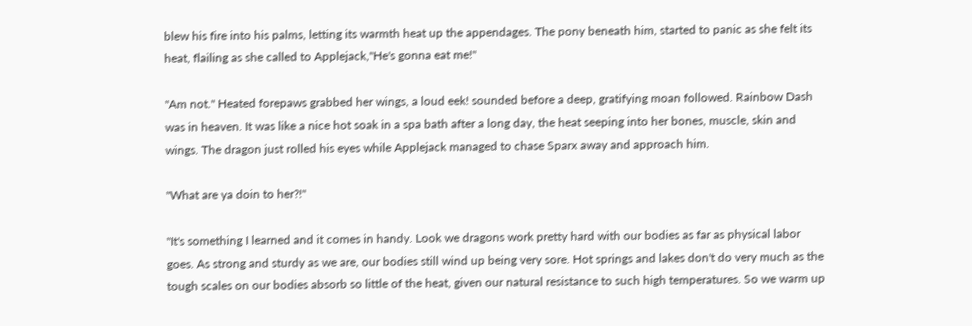blew his fire into his palms, letting its warmth heat up the appendages. The pony beneath him, started to panic as she felt its heat, flailing as she called to Applejack,"He's gonna eat me!"

"Am not." Heated forepaws grabbed her wings, a loud eek! sounded before a deep, gratifying moan followed. Rainbow Dash was in heaven. It was like a nice hot soak in a spa bath after a long day, the heat seeping into her bones, muscle, skin and wings. The dragon just rolled his eyes while Applejack managed to chase Sparx away and approach him.

"What are ya doin to her?!"

"It's something I learned and it comes in handy. Look we dragons work pretty hard with our bodies as far as physical labor goes. As strong and sturdy as we are, our bodies still wind up being very sore. Hot springs and lakes don't do very much as the tough scales on our bodies absorb so little of the heat, given our natural resistance to such high temperatures. So we warm up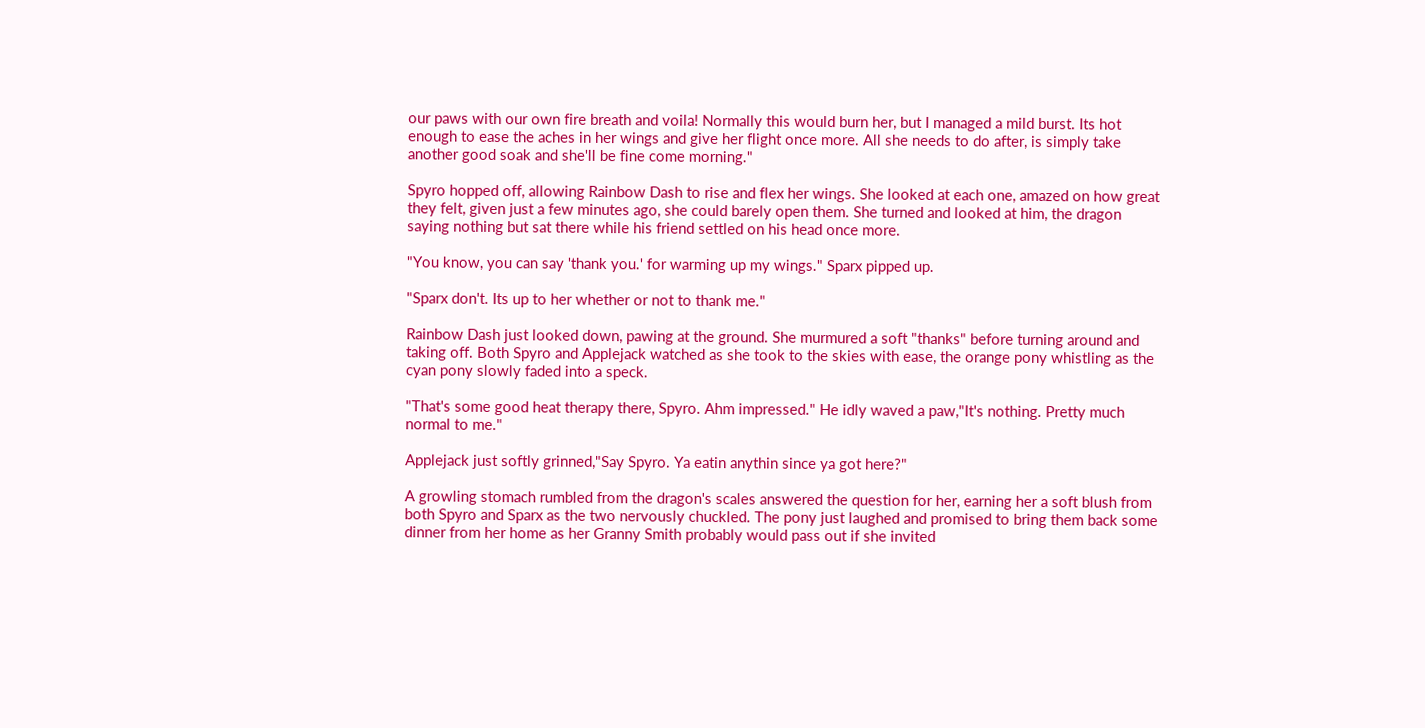our paws with our own fire breath and voila! Normally this would burn her, but I managed a mild burst. Its hot enough to ease the aches in her wings and give her flight once more. All she needs to do after, is simply take another good soak and she'll be fine come morning."

Spyro hopped off, allowing Rainbow Dash to rise and flex her wings. She looked at each one, amazed on how great they felt, given just a few minutes ago, she could barely open them. She turned and looked at him, the dragon saying nothing but sat there while his friend settled on his head once more.

"You know, you can say 'thank you.' for warming up my wings." Sparx pipped up.

"Sparx don't. Its up to her whether or not to thank me."

Rainbow Dash just looked down, pawing at the ground. She murmured a soft "thanks" before turning around and taking off. Both Spyro and Applejack watched as she took to the skies with ease, the orange pony whistling as the cyan pony slowly faded into a speck.

"That's some good heat therapy there, Spyro. Ahm impressed." He idly waved a paw,"It's nothing. Pretty much normal to me."

Applejack just softly grinned,"Say Spyro. Ya eatin anythin since ya got here?"

A growling stomach rumbled from the dragon's scales answered the question for her, earning her a soft blush from both Spyro and Sparx as the two nervously chuckled. The pony just laughed and promised to bring them back some dinner from her home as her Granny Smith probably would pass out if she invited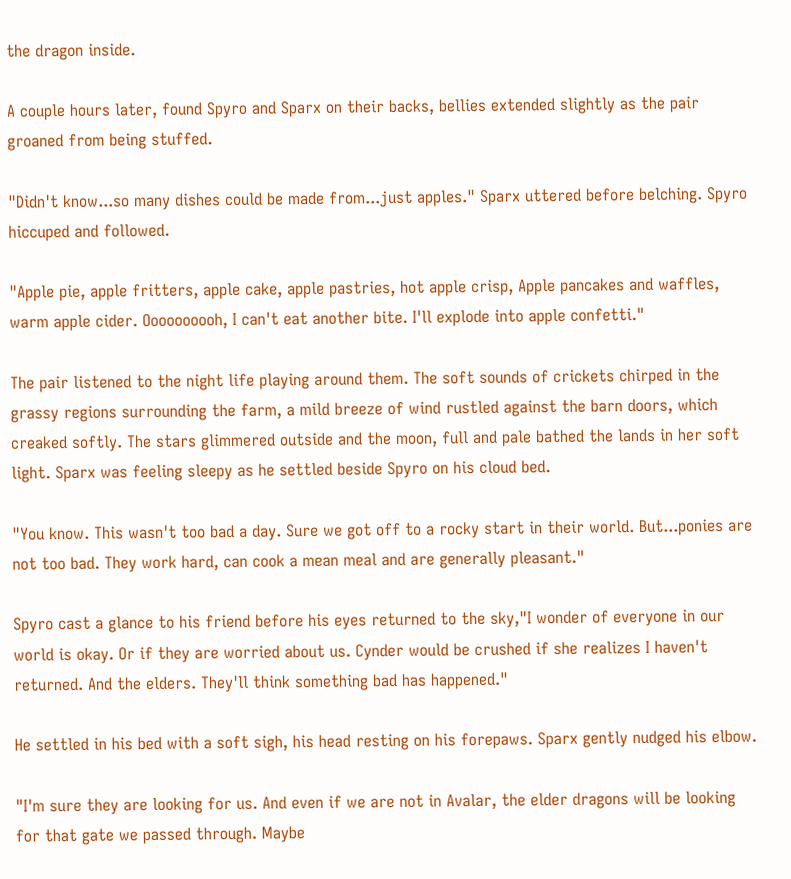the dragon inside.

A couple hours later, found Spyro and Sparx on their backs, bellies extended slightly as the pair groaned from being stuffed.

"Didn't know...so many dishes could be made from...just apples." Sparx uttered before belching. Spyro hiccuped and followed.

"Apple pie, apple fritters, apple cake, apple pastries, hot apple crisp, Apple pancakes and waffles, warm apple cider. Oooooooooh, I can't eat another bite. I'll explode into apple confetti."

The pair listened to the night life playing around them. The soft sounds of crickets chirped in the grassy regions surrounding the farm, a mild breeze of wind rustled against the barn doors, which creaked softly. The stars glimmered outside and the moon, full and pale bathed the lands in her soft light. Sparx was feeling sleepy as he settled beside Spyro on his cloud bed.

"You know. This wasn't too bad a day. Sure we got off to a rocky start in their world. But...ponies are not too bad. They work hard, can cook a mean meal and are generally pleasant."

Spyro cast a glance to his friend before his eyes returned to the sky,"I wonder of everyone in our world is okay. Or if they are worried about us. Cynder would be crushed if she realizes I haven't returned. And the elders. They'll think something bad has happened."

He settled in his bed with a soft sigh, his head resting on his forepaws. Sparx gently nudged his elbow.

"I'm sure they are looking for us. And even if we are not in Avalar, the elder dragons will be looking for that gate we passed through. Maybe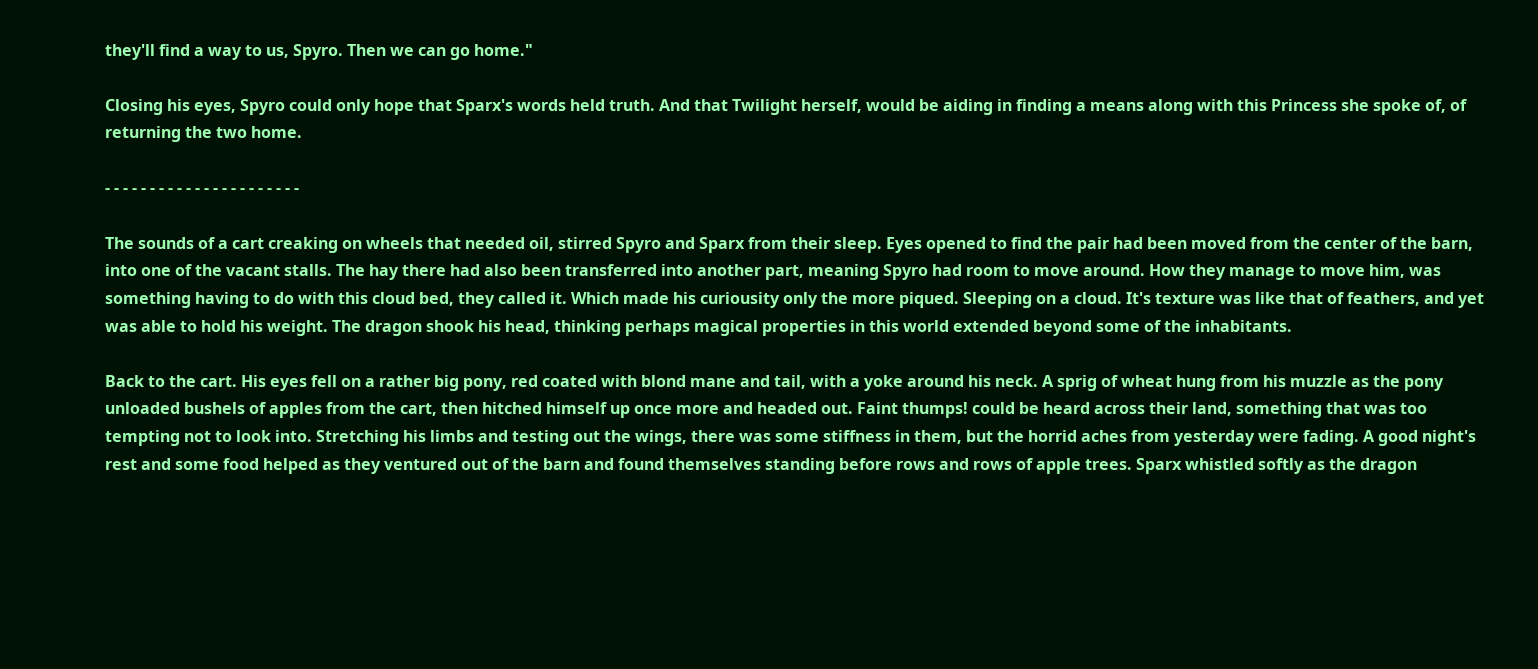they'll find a way to us, Spyro. Then we can go home."

Closing his eyes, Spyro could only hope that Sparx's words held truth. And that Twilight herself, would be aiding in finding a means along with this Princess she spoke of, of returning the two home.

- - - - - - - - - - - - - - - - - - - - - -

The sounds of a cart creaking on wheels that needed oil, stirred Spyro and Sparx from their sleep. Eyes opened to find the pair had been moved from the center of the barn, into one of the vacant stalls. The hay there had also been transferred into another part, meaning Spyro had room to move around. How they manage to move him, was something having to do with this cloud bed, they called it. Which made his curiousity only the more piqued. Sleeping on a cloud. It's texture was like that of feathers, and yet was able to hold his weight. The dragon shook his head, thinking perhaps magical properties in this world extended beyond some of the inhabitants.

Back to the cart. His eyes fell on a rather big pony, red coated with blond mane and tail, with a yoke around his neck. A sprig of wheat hung from his muzzle as the pony unloaded bushels of apples from the cart, then hitched himself up once more and headed out. Faint thumps! could be heard across their land, something that was too tempting not to look into. Stretching his limbs and testing out the wings, there was some stiffness in them, but the horrid aches from yesterday were fading. A good night's rest and some food helped as they ventured out of the barn and found themselves standing before rows and rows of apple trees. Sparx whistled softly as the dragon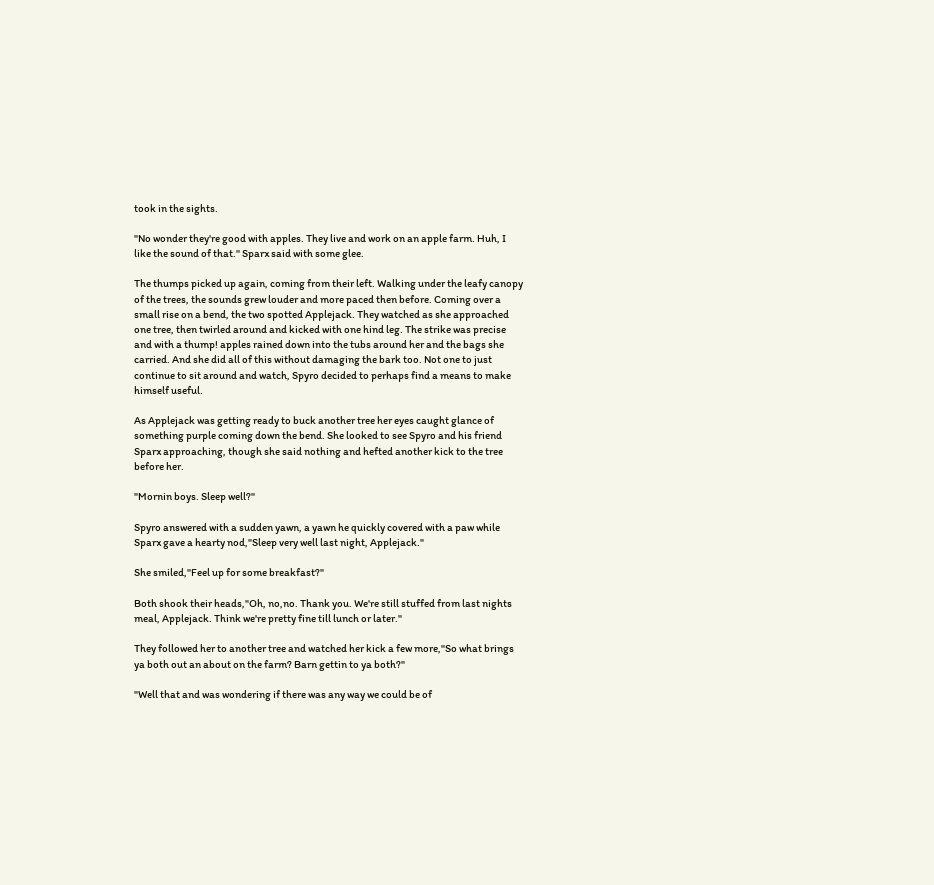took in the sights.

"No wonder they're good with apples. They live and work on an apple farm. Huh, I like the sound of that." Sparx said with some glee.

The thumps picked up again, coming from their left. Walking under the leafy canopy of the trees, the sounds grew louder and more paced then before. Coming over a small rise on a bend, the two spotted Applejack. They watched as she approached one tree, then twirled around and kicked with one hind leg. The strike was precise and with a thump! apples rained down into the tubs around her and the bags she carried. And she did all of this without damaging the bark too. Not one to just continue to sit around and watch, Spyro decided to perhaps find a means to make himself useful.

As Applejack was getting ready to buck another tree her eyes caught glance of something purple coming down the bend. She looked to see Spyro and his friend Sparx approaching, though she said nothing and hefted another kick to the tree before her.

"Mornin boys. Sleep well?"

Spyro answered with a sudden yawn, a yawn he quickly covered with a paw while Sparx gave a hearty nod,"Sleep very well last night, Applejack."

She smiled,"Feel up for some breakfast?"

Both shook their heads,"Oh, no,no. Thank you. We're still stuffed from last nights meal, Applejack. Think we're pretty fine till lunch or later."

They followed her to another tree and watched her kick a few more,"So what brings ya both out an about on the farm? Barn gettin to ya both?"

"Well that and was wondering if there was any way we could be of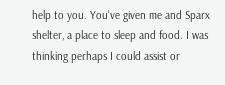help to you. You've given me and Sparx shelter, a place to sleep and food. I was thinking perhaps I could assist or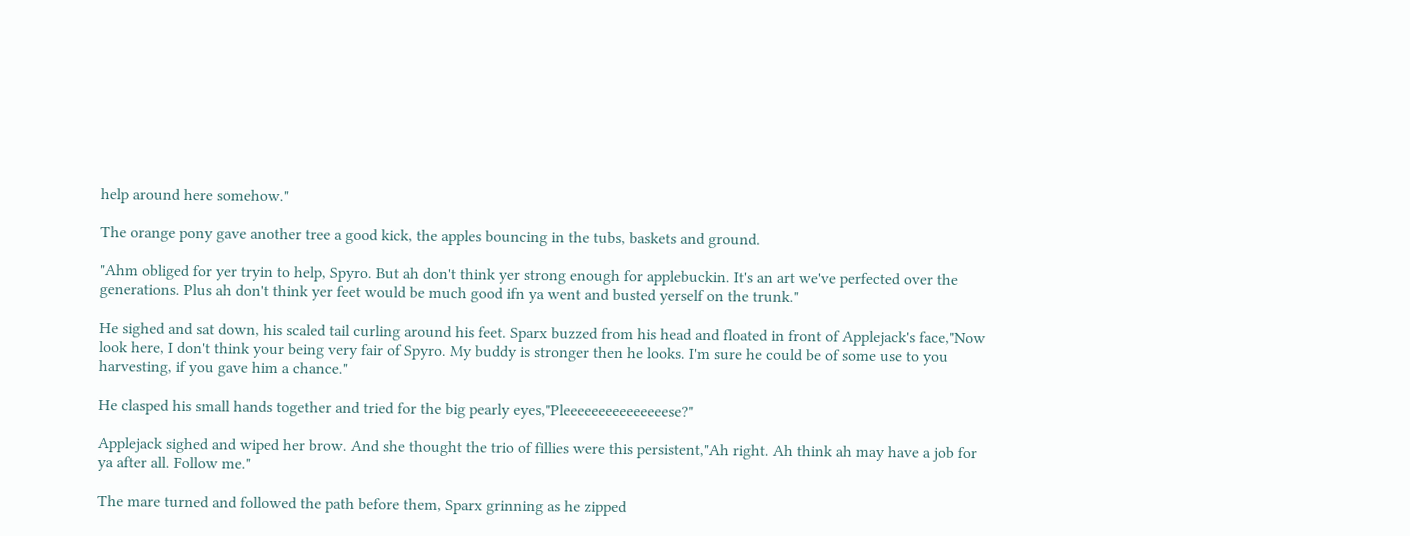help around here somehow."

The orange pony gave another tree a good kick, the apples bouncing in the tubs, baskets and ground.

"Ahm obliged for yer tryin to help, Spyro. But ah don't think yer strong enough for applebuckin. It's an art we've perfected over the generations. Plus ah don't think yer feet would be much good ifn ya went and busted yerself on the trunk."

He sighed and sat down, his scaled tail curling around his feet. Sparx buzzed from his head and floated in front of Applejack's face,"Now look here, I don't think your being very fair of Spyro. My buddy is stronger then he looks. I'm sure he could be of some use to you harvesting, if you gave him a chance."

He clasped his small hands together and tried for the big pearly eyes,"Pleeeeeeeeeeeeeeese?"

Applejack sighed and wiped her brow. And she thought the trio of fillies were this persistent,"Ah right. Ah think ah may have a job for ya after all. Follow me."

The mare turned and followed the path before them, Sparx grinning as he zipped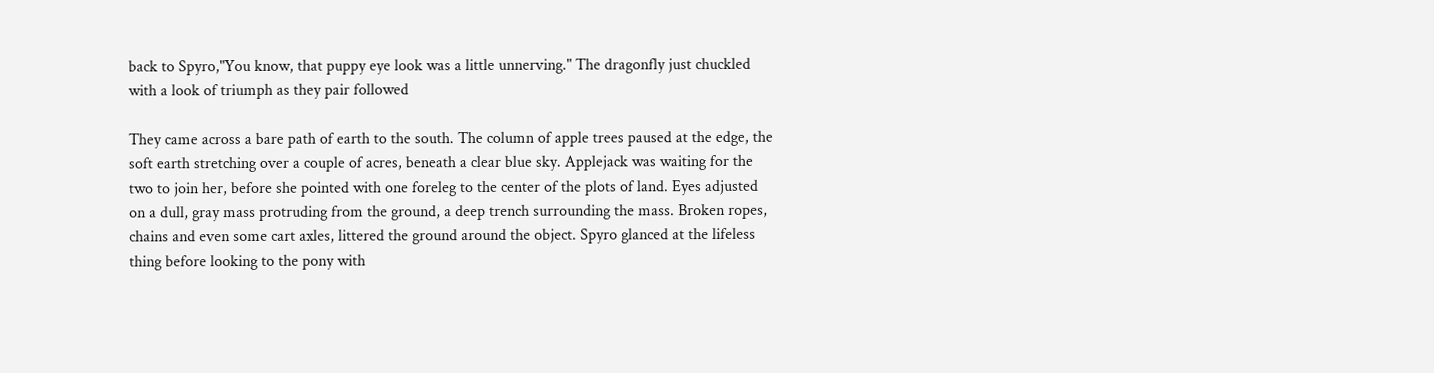back to Spyro,"You know, that puppy eye look was a little unnerving." The dragonfly just chuckled with a look of triumph as they pair followed

They came across a bare path of earth to the south. The column of apple trees paused at the edge, the soft earth stretching over a couple of acres, beneath a clear blue sky. Applejack was waiting for the two to join her, before she pointed with one foreleg to the center of the plots of land. Eyes adjusted on a dull, gray mass protruding from the ground, a deep trench surrounding the mass. Broken ropes, chains and even some cart axles, littered the ground around the object. Spyro glanced at the lifeless thing before looking to the pony with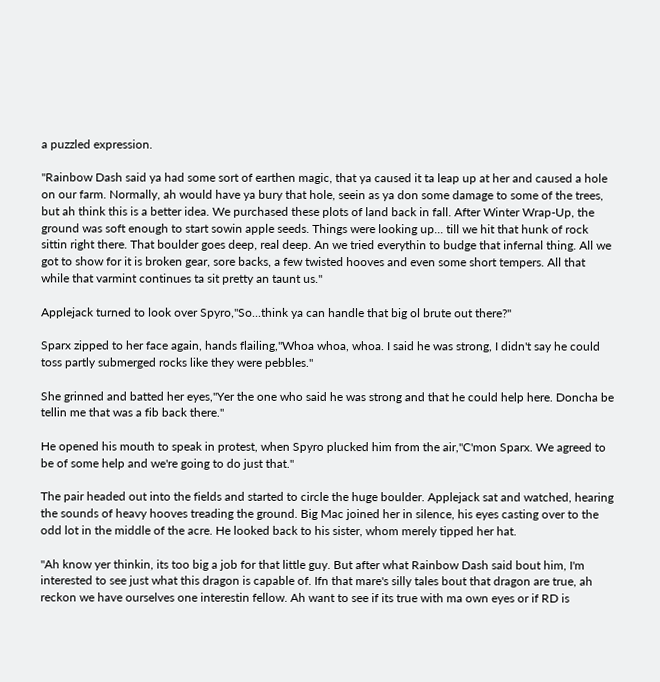a puzzled expression.

"Rainbow Dash said ya had some sort of earthen magic, that ya caused it ta leap up at her and caused a hole on our farm. Normally, ah would have ya bury that hole, seein as ya don some damage to some of the trees, but ah think this is a better idea. We purchased these plots of land back in fall. After Winter Wrap-Up, the ground was soft enough to start sowin apple seeds. Things were looking up... till we hit that hunk of rock sittin right there. That boulder goes deep, real deep. An we tried everythin to budge that infernal thing. All we got to show for it is broken gear, sore backs, a few twisted hooves and even some short tempers. All that while that varmint continues ta sit pretty an taunt us."

Applejack turned to look over Spyro,"So...think ya can handle that big ol brute out there?"

Sparx zipped to her face again, hands flailing,"Whoa whoa, whoa. I said he was strong, I didn't say he could toss partly submerged rocks like they were pebbles."

She grinned and batted her eyes,"Yer the one who said he was strong and that he could help here. Doncha be tellin me that was a fib back there."

He opened his mouth to speak in protest, when Spyro plucked him from the air,"C'mon Sparx. We agreed to be of some help and we're going to do just that."

The pair headed out into the fields and started to circle the huge boulder. Applejack sat and watched, hearing the sounds of heavy hooves treading the ground. Big Mac joined her in silence, his eyes casting over to the odd lot in the middle of the acre. He looked back to his sister, whom merely tipped her hat.

"Ah know yer thinkin, its too big a job for that little guy. But after what Rainbow Dash said bout him, I'm interested to see just what this dragon is capable of. Ifn that mare's silly tales bout that dragon are true, ah reckon we have ourselves one interestin fellow. Ah want to see if its true with ma own eyes or if RD is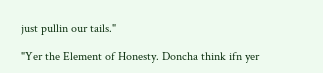just pullin our tails."

"Yer the Element of Honesty. Doncha think ifn yer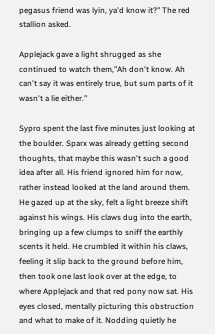pegasus friend was lyin, ya'd know it?" The red stallion asked.

Applejack gave a light shrugged as she continued to watch them,"Ah don't know. Ah can't say it was entirely true, but sum parts of it wasn't a lie either."

Sypro spent the last five minutes just looking at the boulder. Sparx was already getting second thoughts, that maybe this wasn't such a good idea after all. His friend ignored him for now, rather instead looked at the land around them. He gazed up at the sky, felt a light breeze shift against his wings. His claws dug into the earth, bringing up a few clumps to sniff the earthly scents it held. He crumbled it within his claws, feeling it slip back to the ground before him, then took one last look over at the edge, to where Applejack and that red pony now sat. His eyes closed, mentally picturing this obstruction and what to make of it. Nodding quietly he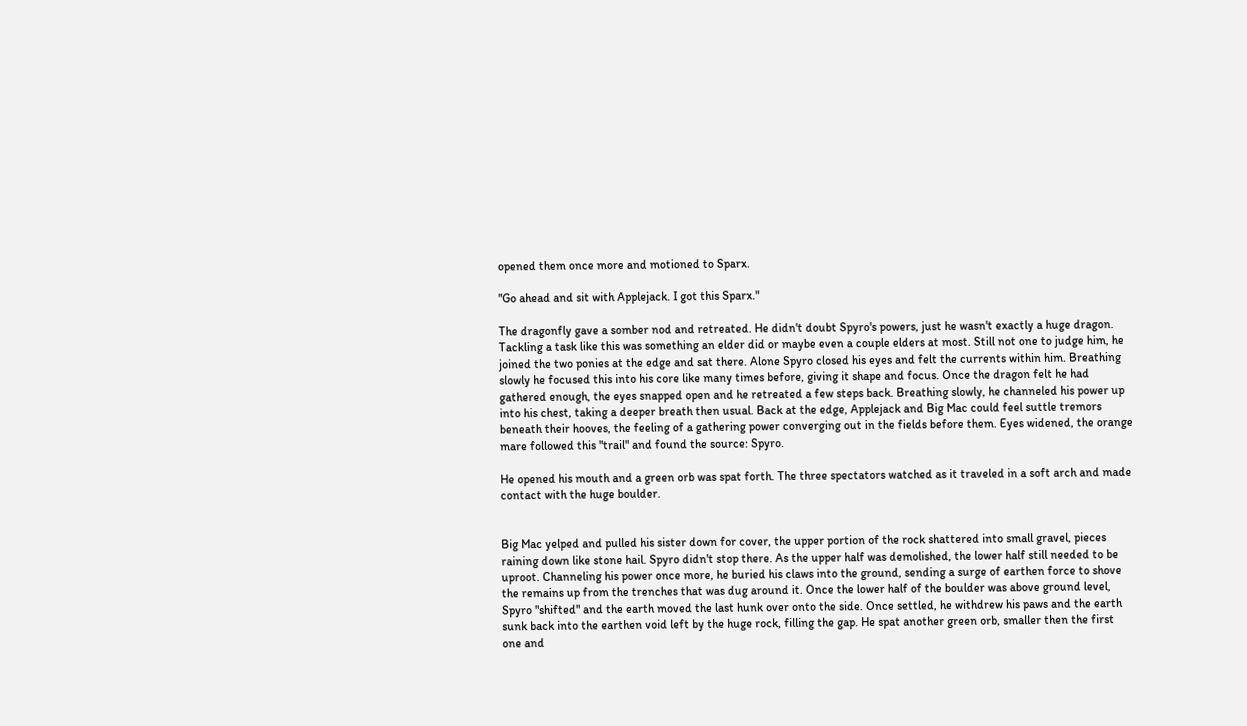opened them once more and motioned to Sparx.

"Go ahead and sit with Applejack. I got this Sparx."

The dragonfly gave a somber nod and retreated. He didn't doubt Spyro's powers, just he wasn't exactly a huge dragon. Tackling a task like this was something an elder did or maybe even a couple elders at most. Still not one to judge him, he joined the two ponies at the edge and sat there. Alone Spyro closed his eyes and felt the currents within him. Breathing slowly he focused this into his core like many times before, giving it shape and focus. Once the dragon felt he had gathered enough, the eyes snapped open and he retreated a few steps back. Breathing slowly, he channeled his power up into his chest, taking a deeper breath then usual. Back at the edge, Applejack and Big Mac could feel suttle tremors beneath their hooves, the feeling of a gathering power converging out in the fields before them. Eyes widened, the orange mare followed this "trail" and found the source: Spyro.

He opened his mouth and a green orb was spat forth. The three spectators watched as it traveled in a soft arch and made contact with the huge boulder.


Big Mac yelped and pulled his sister down for cover, the upper portion of the rock shattered into small gravel, pieces raining down like stone hail. Spyro didn't stop there. As the upper half was demolished, the lower half still needed to be uproot. Channeling his power once more, he buried his claws into the ground, sending a surge of earthen force to shove the remains up from the trenches that was dug around it. Once the lower half of the boulder was above ground level, Spyro "shifted" and the earth moved the last hunk over onto the side. Once settled, he withdrew his paws and the earth sunk back into the earthen void left by the huge rock, filling the gap. He spat another green orb, smaller then the first one and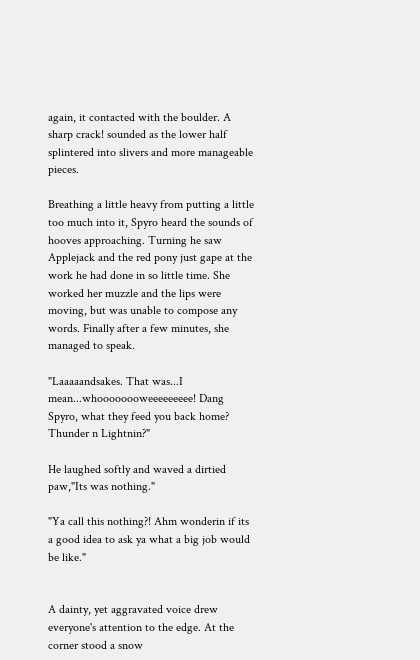again, it contacted with the boulder. A sharp crack! sounded as the lower half splintered into slivers and more manageable pieces.

Breathing a little heavy from putting a little too much into it, Spyro heard the sounds of hooves approaching. Turning he saw Applejack and the red pony just gape at the work he had done in so little time. She worked her muzzle and the lips were moving, but was unable to compose any words. Finally after a few minutes, she managed to speak.

"Laaaaandsakes. That was...I mean...whoooooooweeeeeeeee! Dang Spyro, what they feed you back home? Thunder n Lightnin?"

He laughed softly and waved a dirtied paw,"Its was nothing."

"Ya call this nothing?! Ahm wonderin if its a good idea to ask ya what a big job would be like."


A dainty, yet aggravated voice drew everyone's attention to the edge. At the corner stood a snow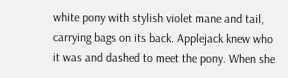white pony with stylish violet mane and tail, carrying bags on its back. Applejack knew who it was and dashed to meet the pony. When she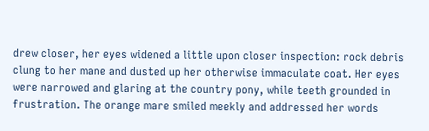drew closer, her eyes widened a little upon closer inspection: rock debris clung to her mane and dusted up her otherwise immaculate coat. Her eyes were narrowed and glaring at the country pony, while teeth grounded in frustration. The orange mare smiled meekly and addressed her words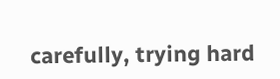carefully, trying hard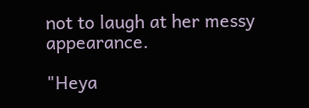not to laugh at her messy appearance.

"Heya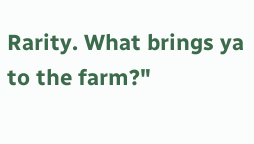Rarity. What brings ya to the farm?"